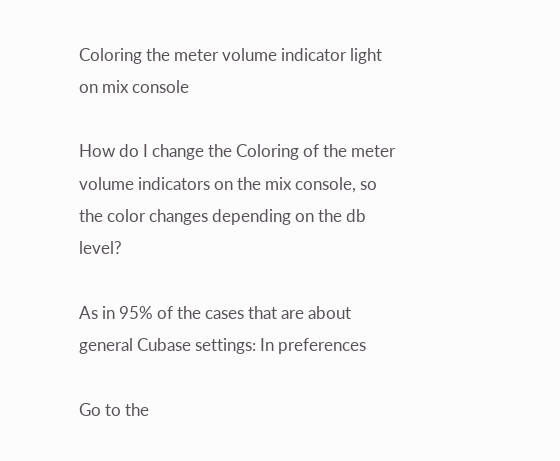Coloring the meter volume indicator light on mix console

How do I change the Coloring of the meter volume indicators on the mix console, so the color changes depending on the db level?

As in 95% of the cases that are about general Cubase settings: In preferences

Go to the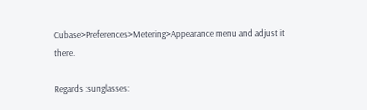Cubase>Preferences>Metering>Appearance menu and adjust it there.

Regards :sunglasses: